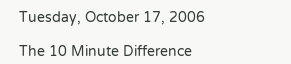Tuesday, October 17, 2006

The 10 Minute Difference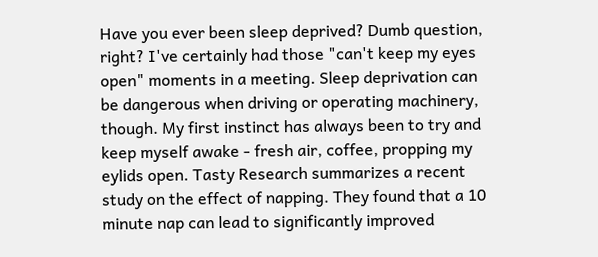Have you ever been sleep deprived? Dumb question, right? I've certainly had those "can't keep my eyes open" moments in a meeting. Sleep deprivation can be dangerous when driving or operating machinery, though. My first instinct has always been to try and keep myself awake - fresh air, coffee, propping my eylids open. Tasty Research summarizes a recent study on the effect of napping. They found that a 10 minute nap can lead to significantly improved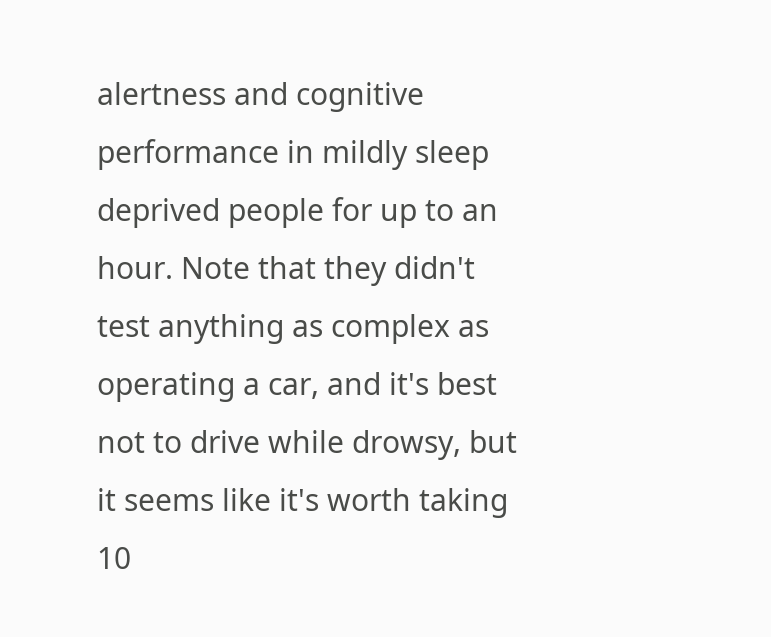alertness and cognitive performance in mildly sleep deprived people for up to an hour. Note that they didn't test anything as complex as operating a car, and it's best not to drive while drowsy, but it seems like it's worth taking 10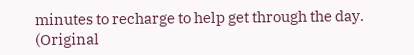minutes to recharge to help get through the day. (Original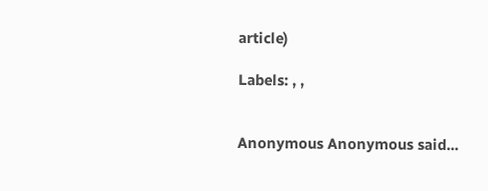article)

Labels: , ,


Anonymous Anonymous said...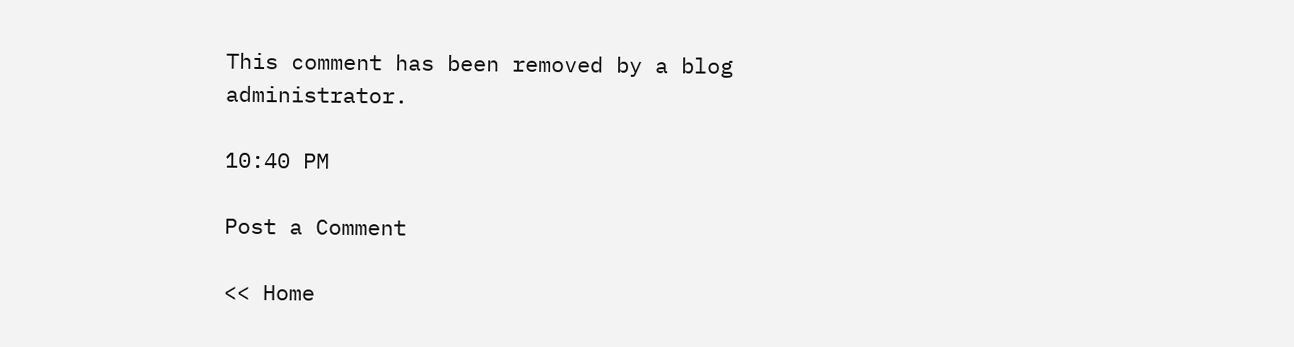This comment has been removed by a blog administrator.

10:40 PM

Post a Comment

<< Home